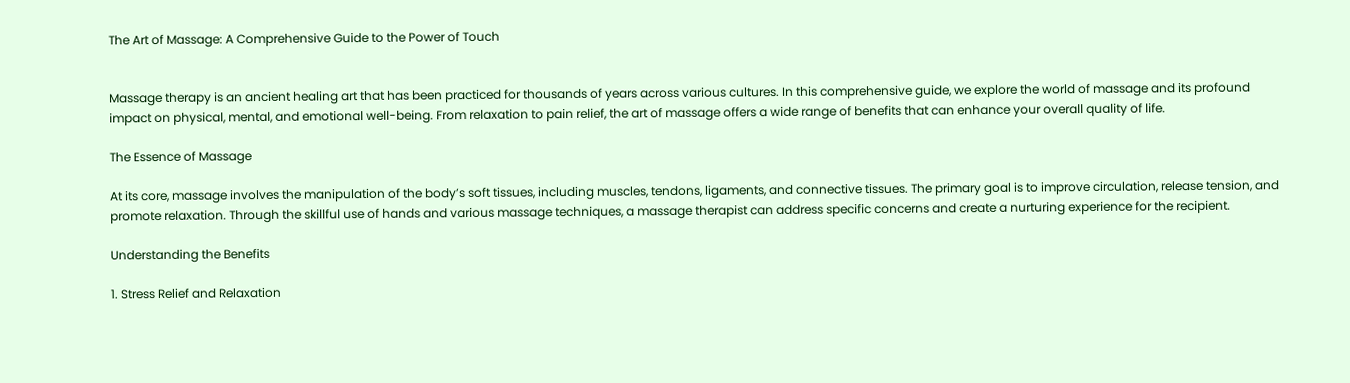The Art of Massage: A Comprehensive Guide to the Power of Touch


Massage therapy is an ancient healing art that has been practiced for thousands of years across various cultures. In this comprehensive guide, we explore the world of massage and its profound impact on physical, mental, and emotional well-being. From relaxation to pain relief, the art of massage offers a wide range of benefits that can enhance your overall quality of life.

The Essence of Massage

At its core, massage involves the manipulation of the body’s soft tissues, including muscles, tendons, ligaments, and connective tissues. The primary goal is to improve circulation, release tension, and promote relaxation. Through the skillful use of hands and various massage techniques, a massage therapist can address specific concerns and create a nurturing experience for the recipient.

Understanding the Benefits

1. Stress Relief and Relaxation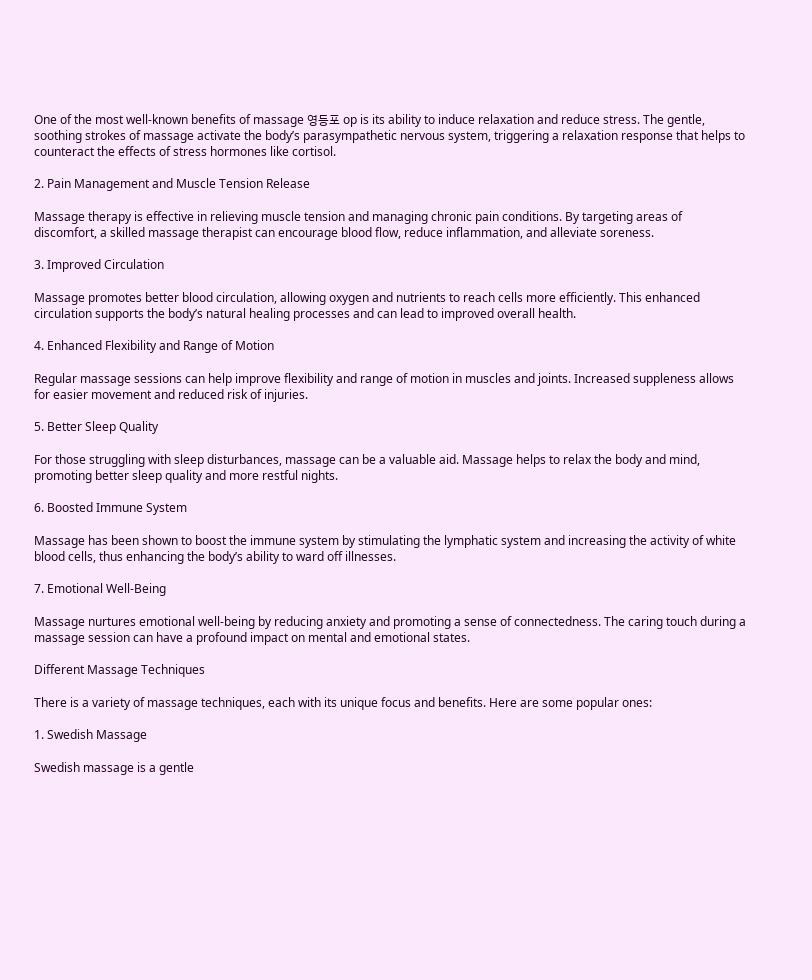One of the most well-known benefits of massage 영등포 op is its ability to induce relaxation and reduce stress. The gentle, soothing strokes of massage activate the body’s parasympathetic nervous system, triggering a relaxation response that helps to counteract the effects of stress hormones like cortisol.

2. Pain Management and Muscle Tension Release

Massage therapy is effective in relieving muscle tension and managing chronic pain conditions. By targeting areas of discomfort, a skilled massage therapist can encourage blood flow, reduce inflammation, and alleviate soreness.

3. Improved Circulation

Massage promotes better blood circulation, allowing oxygen and nutrients to reach cells more efficiently. This enhanced circulation supports the body’s natural healing processes and can lead to improved overall health.

4. Enhanced Flexibility and Range of Motion

Regular massage sessions can help improve flexibility and range of motion in muscles and joints. Increased suppleness allows for easier movement and reduced risk of injuries.

5. Better Sleep Quality

For those struggling with sleep disturbances, massage can be a valuable aid. Massage helps to relax the body and mind, promoting better sleep quality and more restful nights.

6. Boosted Immune System

Massage has been shown to boost the immune system by stimulating the lymphatic system and increasing the activity of white blood cells, thus enhancing the body’s ability to ward off illnesses.

7. Emotional Well-Being

Massage nurtures emotional well-being by reducing anxiety and promoting a sense of connectedness. The caring touch during a massage session can have a profound impact on mental and emotional states.

Different Massage Techniques

There is a variety of massage techniques, each with its unique focus and benefits. Here are some popular ones:

1. Swedish Massage

Swedish massage is a gentle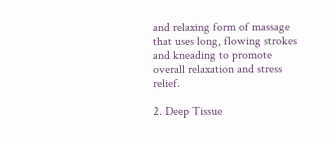and relaxing form of massage that uses long, flowing strokes and kneading to promote overall relaxation and stress relief.

2. Deep Tissue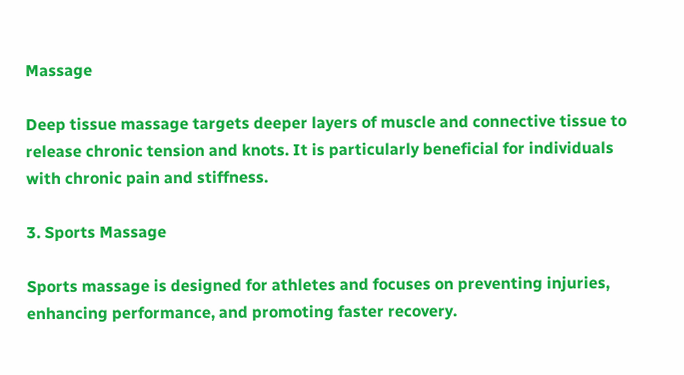Massage

Deep tissue massage targets deeper layers of muscle and connective tissue to release chronic tension and knots. It is particularly beneficial for individuals with chronic pain and stiffness.

3. Sports Massage

Sports massage is designed for athletes and focuses on preventing injuries, enhancing performance, and promoting faster recovery.